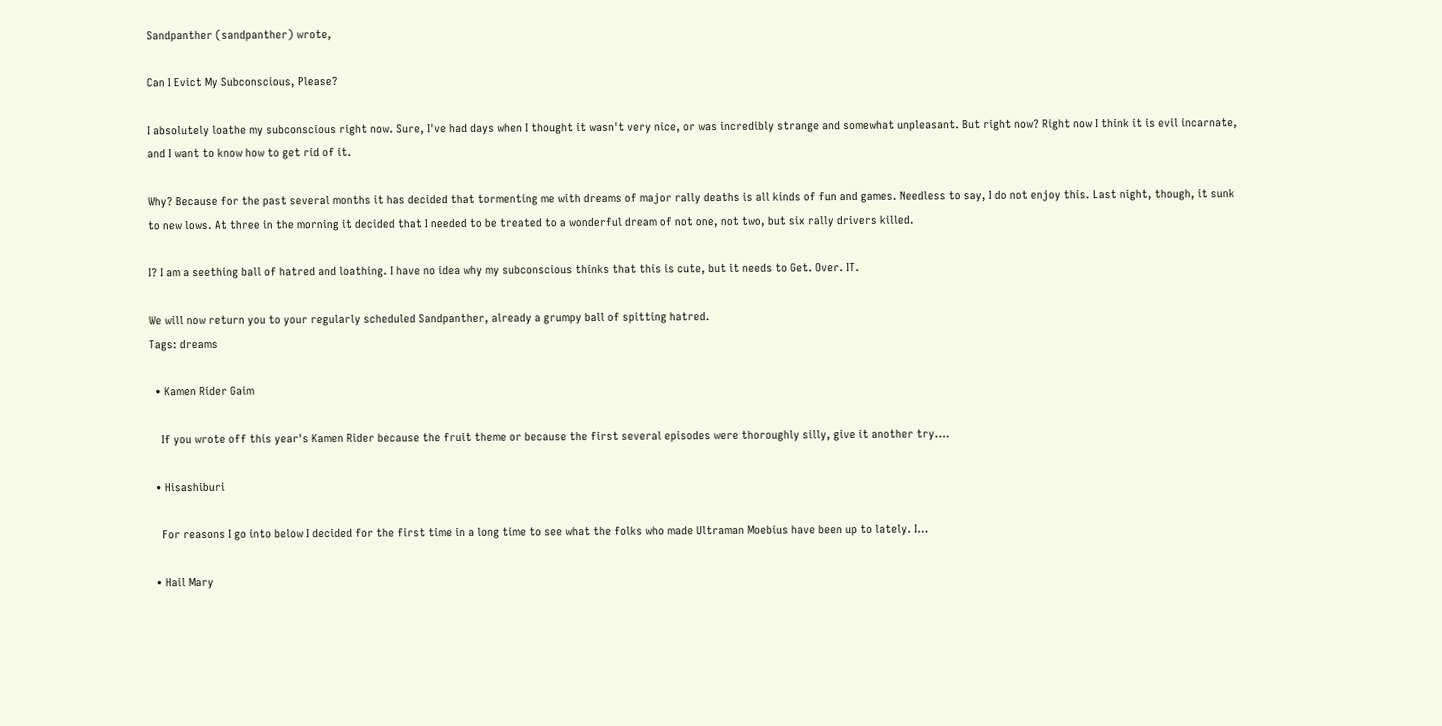Sandpanther (sandpanther) wrote,

Can I Evict My Subconscious, Please?

I absolutely loathe my subconscious right now. Sure, I've had days when I thought it wasn't very nice, or was incredibly strange and somewhat unpleasant. But right now? Right now I think it is evil incarnate, and I want to know how to get rid of it.

Why? Because for the past several months it has decided that tormenting me with dreams of major rally deaths is all kinds of fun and games. Needless to say, I do not enjoy this. Last night, though, it sunk to new lows. At three in the morning it decided that I needed to be treated to a wonderful dream of not one, not two, but six rally drivers killed.

I? I am a seething ball of hatred and loathing. I have no idea why my subconscious thinks that this is cute, but it needs to Get. Over. IT.

We will now return you to your regularly scheduled Sandpanther, already a grumpy ball of spitting hatred.
Tags: dreams

  • Kamen Rider Gaim

    If you wrote off this year's Kamen Rider because the fruit theme or because the first several episodes were thoroughly silly, give it another try.…

  • Hisashiburi

    For reasons I go into below I decided for the first time in a long time to see what the folks who made Ultraman Moebius have been up to lately. I…

  • Hail Mary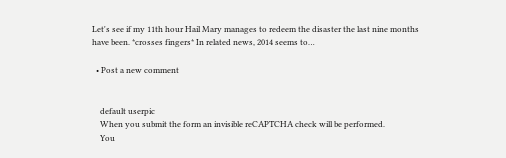Let's see if my 11th hour Hail Mary manages to redeem the disaster the last nine months have been. *crosses fingers* In related news, 2014 seems to…

  • Post a new comment


    default userpic
    When you submit the form an invisible reCAPTCHA check will be performed.
    You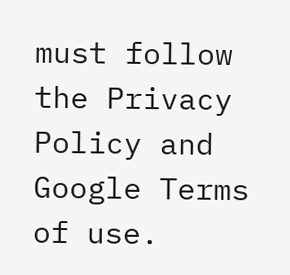must follow the Privacy Policy and Google Terms of use.